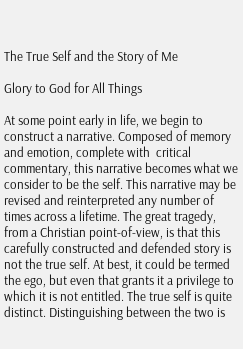The True Self and the Story of Me

Glory to God for All Things

At some point early in life, we begin to construct a narrative. Composed of memory and emotion, complete with  critical commentary, this narrative becomes what we consider to be the self. This narrative may be revised and reinterpreted any number of times across a lifetime. The great tragedy, from a Christian point-of-view, is that this carefully constructed and defended story is not the true self. At best, it could be termed the ego, but even that grants it a privilege to which it is not entitled. The true self is quite distinct. Distinguishing between the two is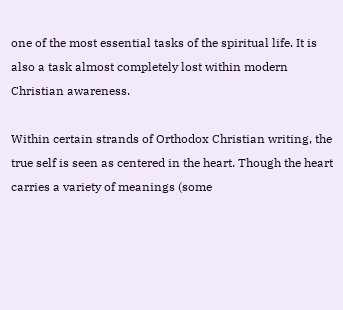one of the most essential tasks of the spiritual life. It is also a task almost completely lost within modern Christian awareness.

Within certain strands of Orthodox Christian writing, the true self is seen as centered in the heart. Though the heart carries a variety of meanings (some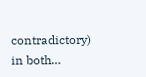contradictory) in both…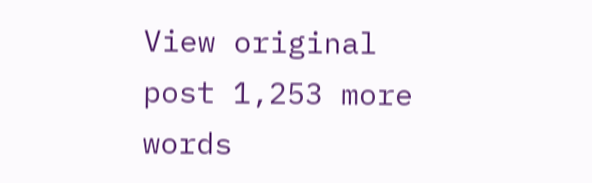View original post 1,253 more words